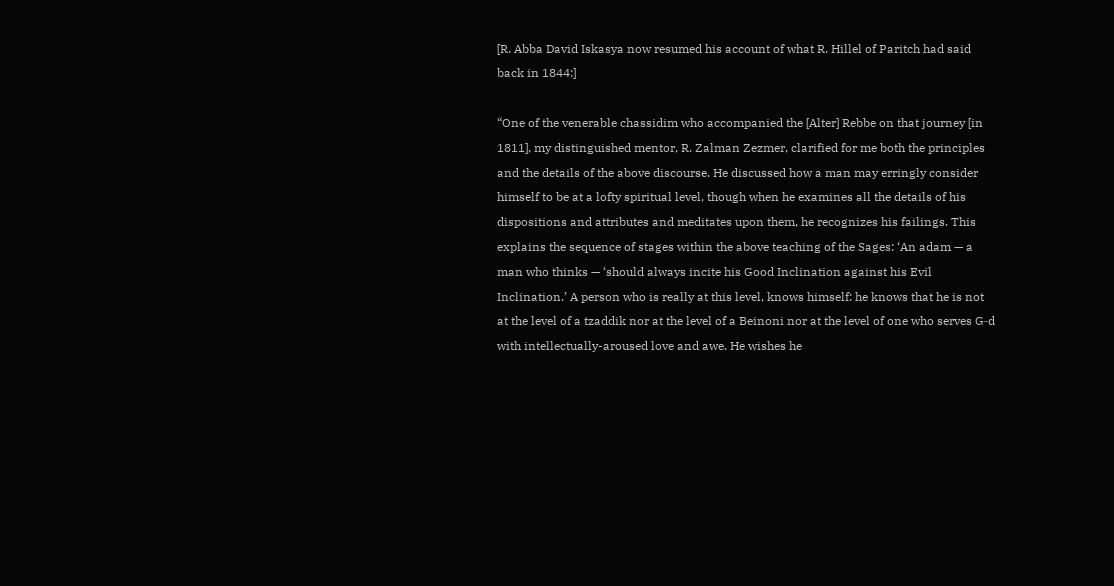[R. Abba David Iskasya now resumed his account of what R. Hillel of Paritch had said back in 1844:]

“One of the venerable chassidim who accompanied the [Alter] Rebbe on that journey [in 1811], my distinguished mentor, R. Zalman Zezmer, clarified for me both the principles and the details of the above discourse. He discussed how a man may erringly consider himself to be at a lofty spiritual level, though when he examines all the details of his dispositions and attributes and meditates upon them, he recognizes his failings. This explains the sequence of stages within the above teaching of the Sages: ‘An adam — a man who thinks — ‘should always incite his Good Inclination against his Evil Inclination.’ A person who is really at this level, knows himself: he knows that he is not at the level of a tzaddik nor at the level of a Beinoni nor at the level of one who serves G‑d with intellectually-aroused love and awe. He wishes he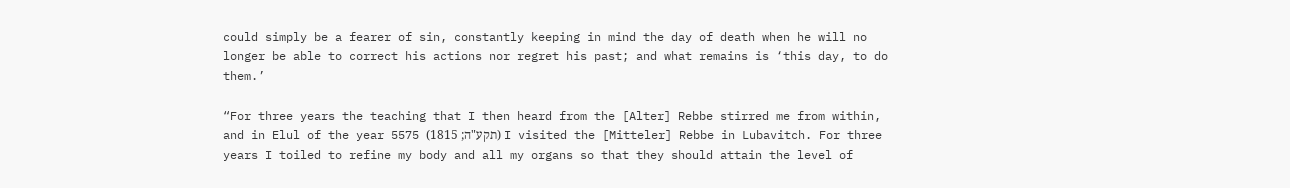could simply be a fearer of sin, constantly keeping in mind the day of death when he will no longer be able to correct his actions nor regret his past; and what remains is ‘this day, to do them.’

“For three years the teaching that I then heard from the [Alter] Rebbe stirred me from within, and in Elul of the year 5575 (תקע"ה; 1815) I visited the [Mitteler] Rebbe in Lubavitch. For three years I toiled to refine my body and all my organs so that they should attain the level of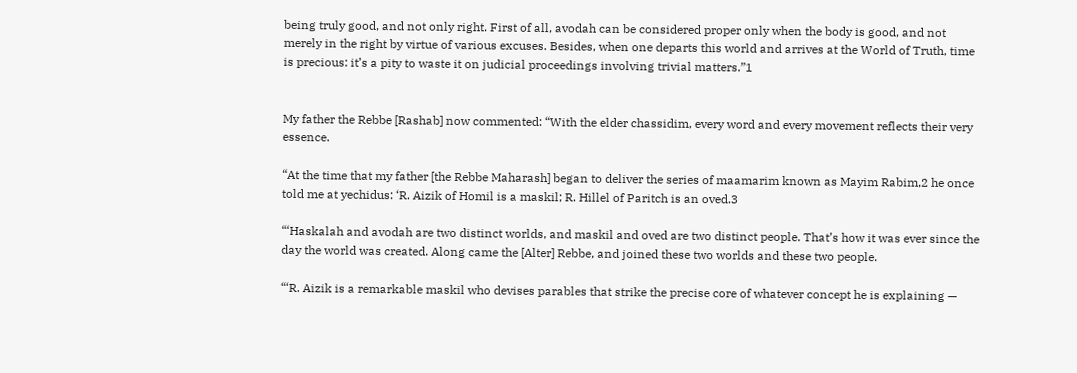being truly good, and not only right. First of all, avodah can be considered proper only when the body is good, and not merely in the right by virtue of various excuses. Besides, when one departs this world and arrives at the World of Truth, time is precious: it’s a pity to waste it on judicial proceedings involving trivial matters.”1


My father the Rebbe [Rashab] now commented: “With the elder chassidim, every word and every movement reflects their very essence.

“At the time that my father [the Rebbe Maharash] began to deliver the series of maamarim known as Mayim Rabim,2 he once told me at yechidus: ‘R. Aizik of Homil is a maskil; R. Hillel of Paritch is an oved.3

“‘Haskalah and avodah are two distinct worlds, and maskil and oved are two distinct people. That’s how it was ever since the day the world was created. Along came the [Alter] Rebbe, and joined these two worlds and these two people.

“‘R. Aizik is a remarkable maskil who devises parables that strike the precise core of whatever concept he is explaining —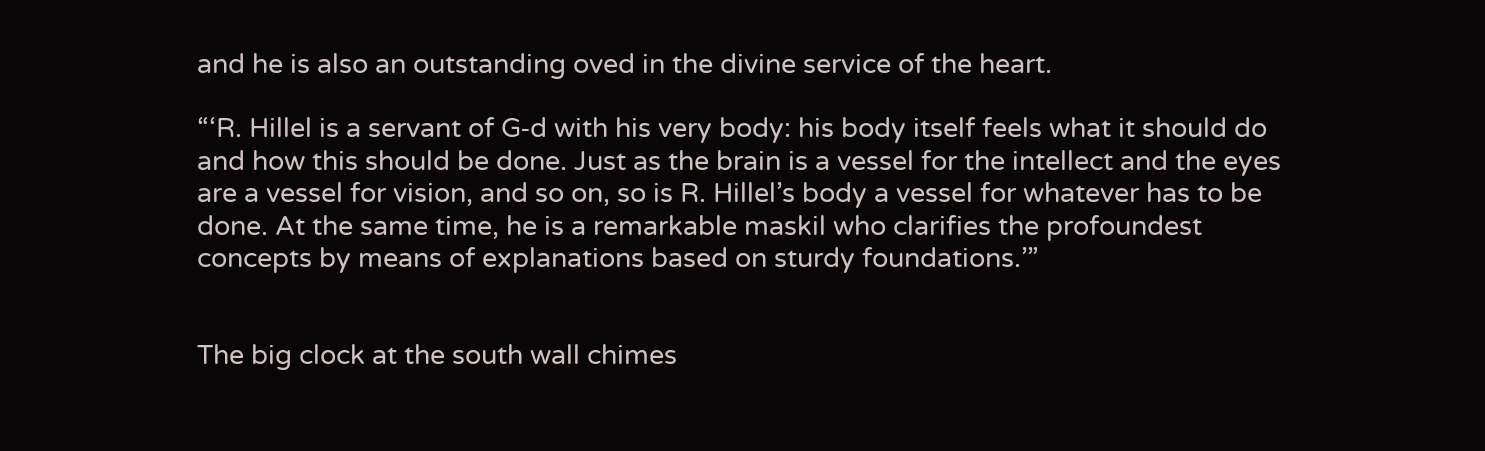and he is also an outstanding oved in the divine service of the heart.

“‘R. Hillel is a servant of G‑d with his very body: his body itself feels what it should do and how this should be done. Just as the brain is a vessel for the intellect and the eyes are a vessel for vision, and so on, so is R. Hillel’s body a vessel for whatever has to be done. At the same time, he is a remarkable maskil who clarifies the profoundest concepts by means of explanations based on sturdy foundations.’”


The big clock at the south wall chimes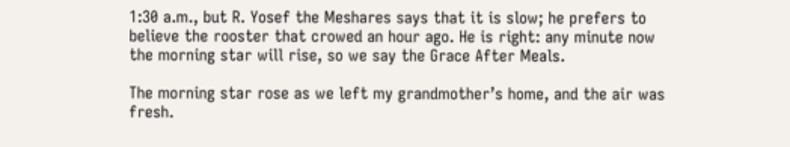1:30 a.m., but R. Yosef the Meshares says that it is slow; he prefers to believe the rooster that crowed an hour ago. He is right: any minute now the morning star will rise, so we say the Grace After Meals.

The morning star rose as we left my grandmother’s home, and the air was fresh.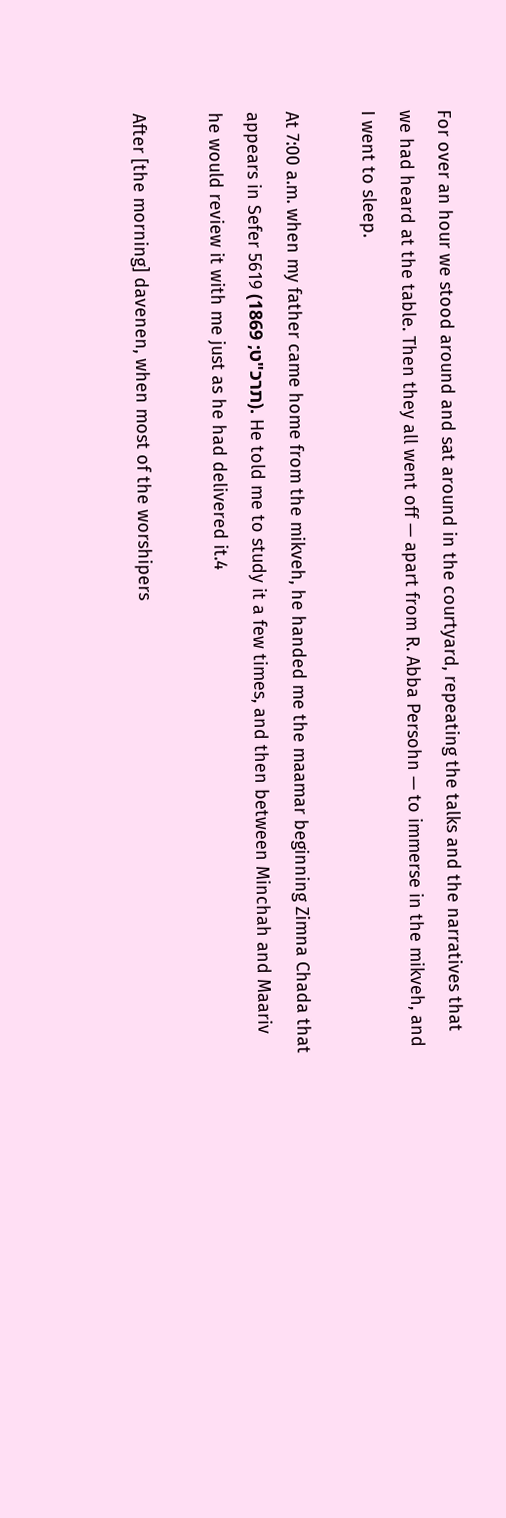For over an hour we stood around and sat around in the courtyard, repeating the talks and the narratives that we had heard at the table. Then they all went off — apart from R. Abba Persohn — to immerse in the mikveh, and I went to sleep.

At 7:00 a.m. when my father came home from the mikveh, he handed me the maamar beginning Zimna Chada that appears in Sefer 5619 (תרכ"ט; 1869). He told me to study it a few times, and then between Minchah and Maariv he would review it with me just as he had delivered it.4

After [the morning] davenen, when most of the worshipers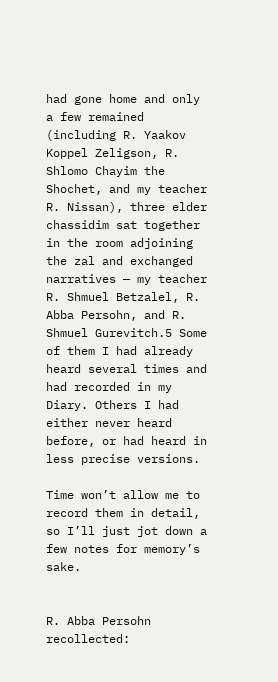had gone home and only a few remained (including R. Yaakov Koppel Zeligson, R. Shlomo Chayim the Shochet, and my teacher R. Nissan), three elder chassidim sat together in the room adjoining the zal and exchanged narratives — my teacher R. Shmuel Betzalel, R. Abba Persohn, and R. Shmuel Gurevitch.5 Some of them I had already heard several times and had recorded in my Diary. Others I had either never heard before, or had heard in less precise versions.

Time won’t allow me to record them in detail, so I’ll just jot down a few notes for memory’s sake.


R. Abba Persohn recollected: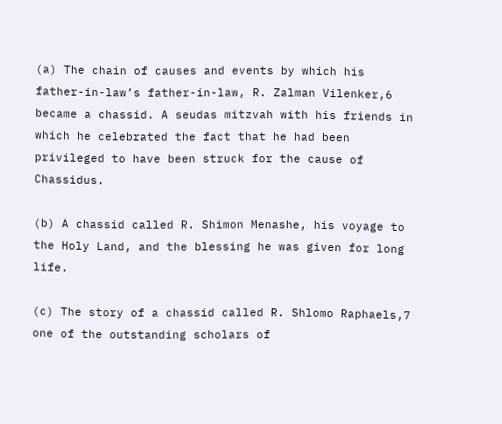(a) The chain of causes and events by which his father-in-law’s father-in-law, R. Zalman Vilenker,6 became a chassid. A seudas mitzvah with his friends in which he celebrated the fact that he had been privileged to have been struck for the cause of Chassidus.

(b) A chassid called R. Shimon Menashe, his voyage to the Holy Land, and the blessing he was given for long life.

(c) The story of a chassid called R. Shlomo Raphaels,7 one of the outstanding scholars of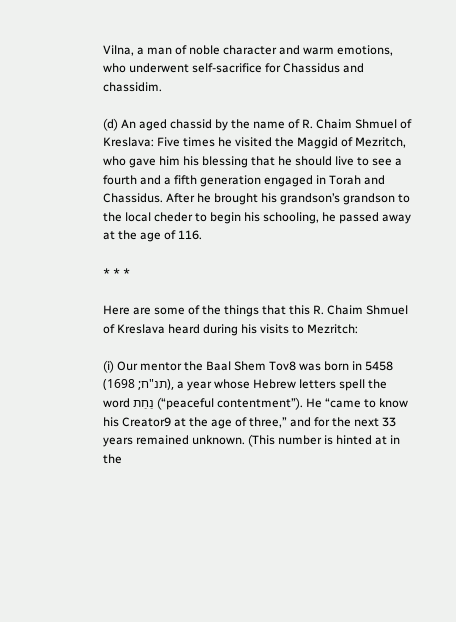Vilna, a man of noble character and warm emotions, who underwent self-sacrifice for Chassidus and chassidim.

(d) An aged chassid by the name of R. Chaim Shmuel of Kreslava: Five times he visited the Maggid of Mezritch, who gave him his blessing that he should live to see a fourth and a fifth generation engaged in Torah and Chassidus. After he brought his grandson’s grandson to the local cheder to begin his schooling, he passed away at the age of 116.

* * *

Here are some of the things that this R. Chaim Shmuel of Kreslava heard during his visits to Mezritch:

(i) Our mentor the Baal Shem Tov8 was born in 5458 (תנ"ח; 1698), a year whose Hebrew letters spell the word נַחַת (“peaceful contentment”). He “came to know his Creator9 at the age of three,” and for the next 33 years remained unknown. (This number is hinted at in the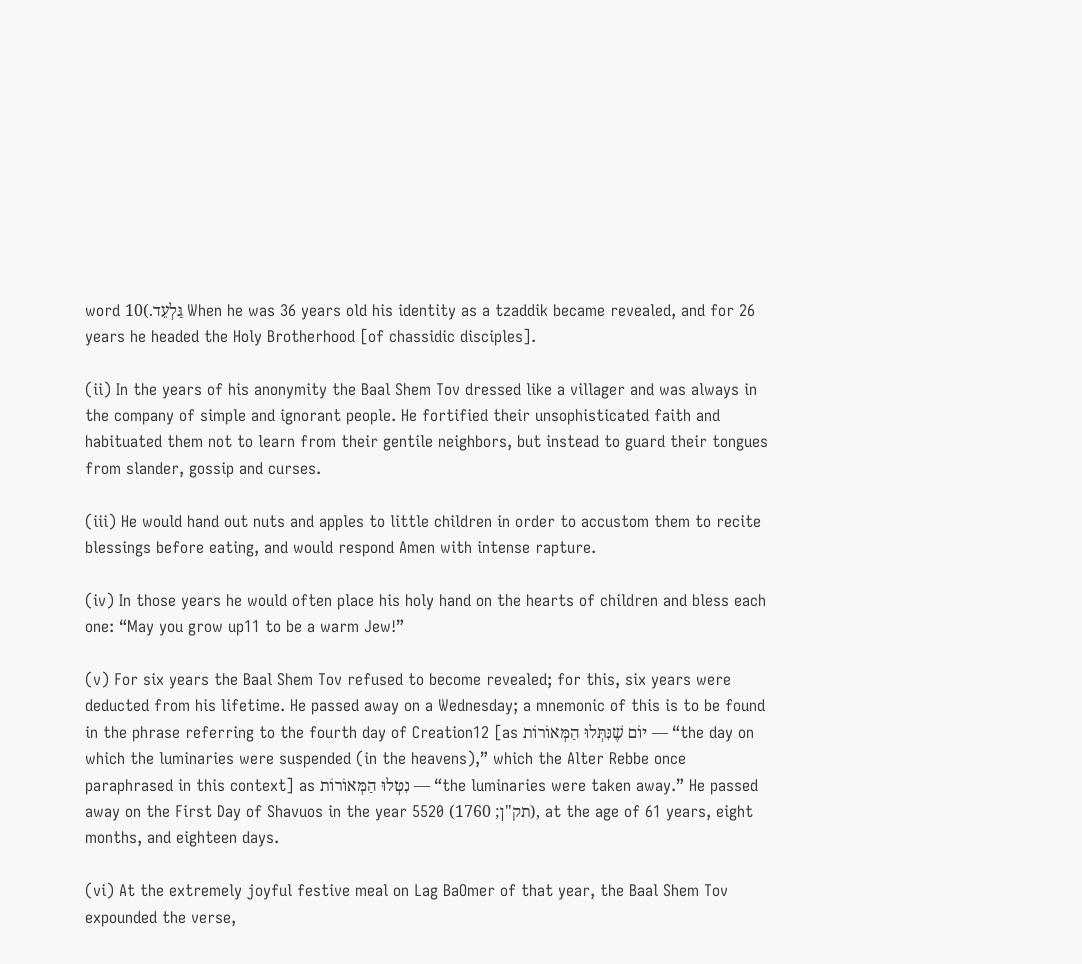word גַּלְעֵד.)10 When he was 36 years old his identity as a tzaddik became revealed, and for 26 years he headed the Holy Brotherhood [of chassidic disciples].

(ii) In the years of his anonymity the Baal Shem Tov dressed like a villager and was always in the company of simple and ignorant people. He fortified their unsophisticated faith and habituated them not to learn from their gentile neighbors, but instead to guard their tongues from slander, gossip and curses.

(iii) He would hand out nuts and apples to little children in order to accustom them to recite blessings before eating, and would respond Amen with intense rapture.

(iv) In those years he would often place his holy hand on the hearts of children and bless each one: “May you grow up11 to be a warm Jew!”

(v) For six years the Baal Shem Tov refused to become revealed; for this, six years were deducted from his lifetime. He passed away on a Wednesday; a mnemonic of this is to be found in the phrase referring to the fourth day of Creation12 [as יוֹם שֶׁנִּתְּלוּ הַמְּאוֹרוֹת — “the day on which the luminaries were suspended (in the heavens),” which the Alter Rebbe once paraphrased in this context] as נִטְּלוּ הַמְּאוֹרוֹת — “the luminaries were taken away.” He passed away on the First Day of Shavuos in the year 5520 (תק"ן; 1760), at the age of 61 years, eight months, and eighteen days.

(vi) At the extremely joyful festive meal on Lag BaOmer of that year, the Baal Shem Tov expounded the verse,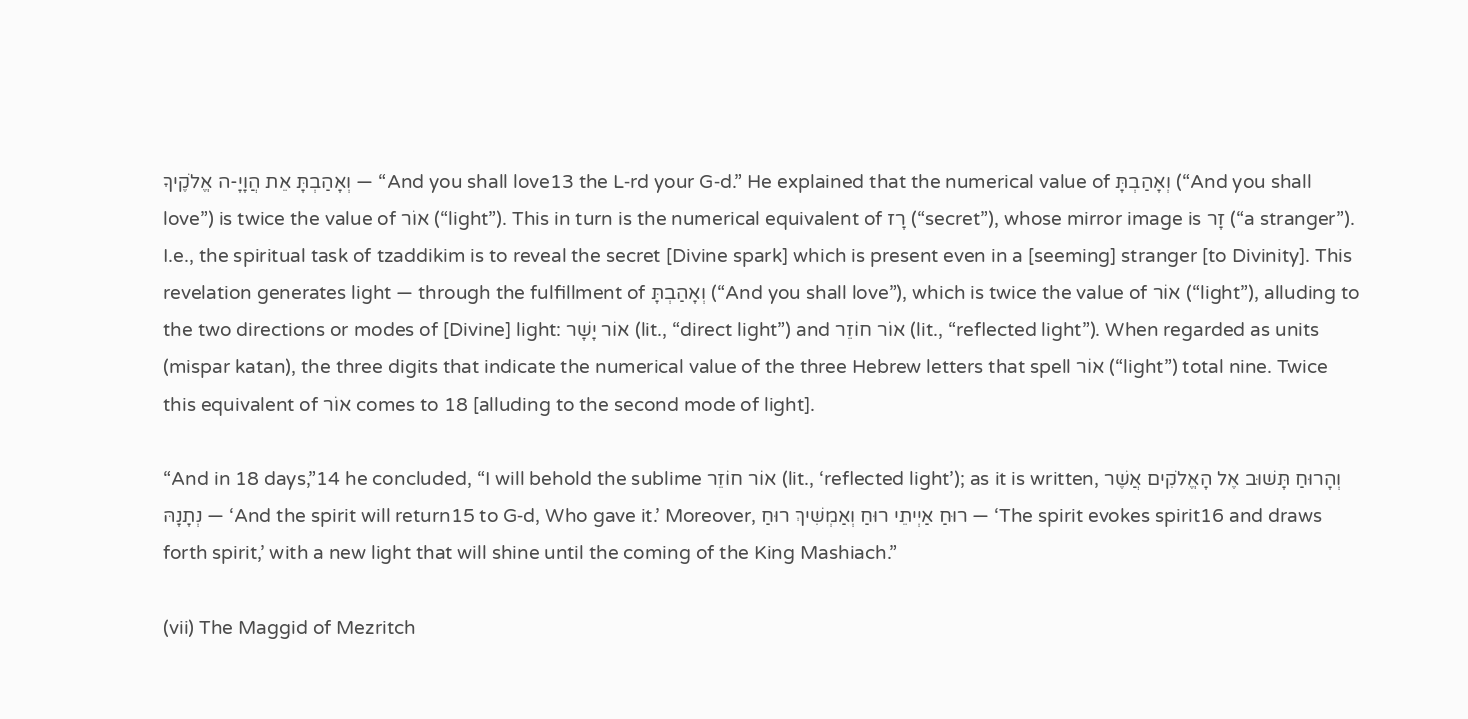וְאָהַבְתָּ אֵת הֲוָיָ-ה אֱלֹקֶיךָ — “And you shall love13 the L‑rd your G‑d.” He explained that the numerical value of וְאָהַבְתָּ (“And you shall love”) is twice the value of אוֹר (“light”). This in turn is the numerical equivalent of רָז (“secret”), whose mirror image is זָר (“a stranger”). I.e., the spiritual task of tzaddikim is to reveal the secret [Divine spark] which is present even in a [seeming] stranger [to Divinity]. This revelation generates light — through the fulfillment of וְאָהַבְתָּ (“And you shall love”), which is twice the value of אוֹר (“light”), alluding to the two directions or modes of [Divine] light: אוֹר יָשָׁר (lit., “direct light”) and אוֹר חוֹזֵר (lit., “reflected light”). When regarded as units (mispar katan), the three digits that indicate the numerical value of the three Hebrew letters that spell אוֹר (“light”) total nine. Twice this equivalent of אוֹר comes to 18 [alluding to the second mode of light].

“And in 18 days,”14 he concluded, “I will behold the sublime אוֹר חוֹזֵר (lit., ‘reflected light’); as it is written, וְהָרוּחַ תָּשׁוּב אֶל הָאֱלֹקִים אֲשֶׁר נְתָנָהּ — ‘And the spirit will return15 to G‑d, Who gave it.’ Moreover, רוּחַ אַיְיתֵי רוּחַ וְאַמְשִׁיךְ רוּחַ — ‘The spirit evokes spirit16 and draws forth spirit,’ with a new light that will shine until the coming of the King Mashiach.”

(vii) The Maggid of Mezritch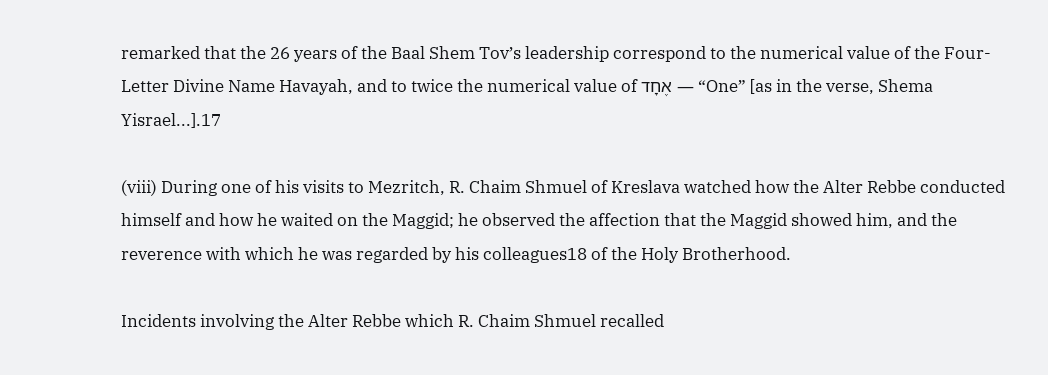remarked that the 26 years of the Baal Shem Tov’s leadership correspond to the numerical value of the Four-Letter Divine Name Havayah, and to twice the numerical value of אֶחָד — “One” [as in the verse, Shema Yisrael...].17

(viii) During one of his visits to Mezritch, R. Chaim Shmuel of Kreslava watched how the Alter Rebbe conducted himself and how he waited on the Maggid; he observed the affection that the Maggid showed him, and the reverence with which he was regarded by his colleagues18 of the Holy Brotherhood.

Incidents involving the Alter Rebbe which R. Chaim Shmuel recalled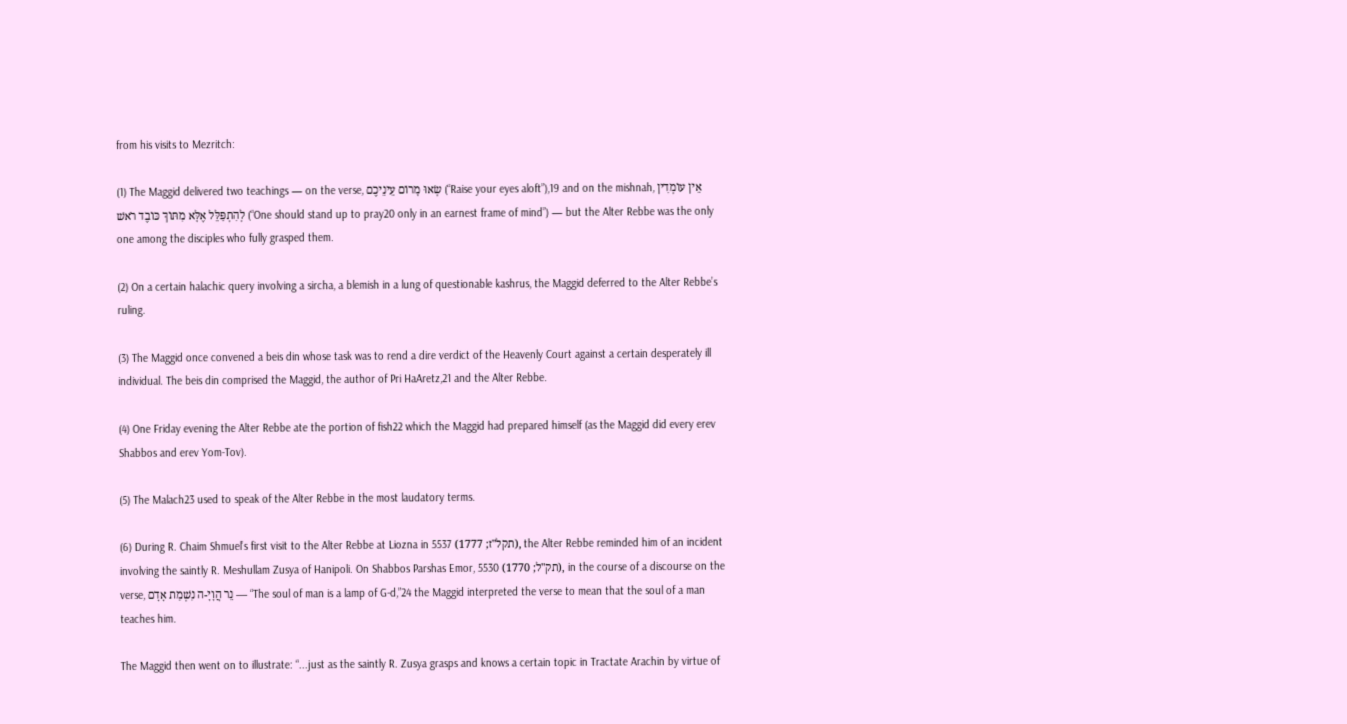from his visits to Mezritch:

(1) The Maggid delivered two teachings — on the verse, שְׂאוּ מָרוֹם עֵינֵיכֶם (“Raise your eyes aloft”),19 and on the mishnah, אֵין עוֹמְדִין לְהִתְפַּלֵּל אֶלָּא מִתּוֹךְ כּוֹבֶד רֹאשׁ (“One should stand up to pray20 only in an earnest frame of mind”) — but the Alter Rebbe was the only one among the disciples who fully grasped them.

(2) On a certain halachic query involving a sircha, a blemish in a lung of questionable kashrus, the Maggid deferred to the Alter Rebbe’s ruling.

(3) The Maggid once convened a beis din whose task was to rend a dire verdict of the Heavenly Court against a certain desperately ill individual. The beis din comprised the Maggid, the author of Pri HaAretz,21 and the Alter Rebbe.

(4) One Friday evening the Alter Rebbe ate the portion of fish22 which the Maggid had prepared himself (as the Maggid did every erev Shabbos and erev Yom-Tov).

(5) The Malach23 used to speak of the Alter Rebbe in the most laudatory terms.

(6) During R. Chaim Shmuel’s first visit to the Alter Rebbe at Liozna in 5537 (תקל"ז; 1777), the Alter Rebbe reminded him of an incident involving the saintly R. Meshullam Zusya of Hanipoli. On Shabbos Parshas Emor, 5530 (תק"ל; 1770), in the course of a discourse on the verse, נֵר הֲוָיָ-ה נִשְׁמַת אָדָם — “The soul of man is a lamp of G‑d,”24 the Maggid interpreted the verse to mean that the soul of a man teaches him.

The Maggid then went on to illustrate: “...just as the saintly R. Zusya grasps and knows a certain topic in Tractate Arachin by virtue of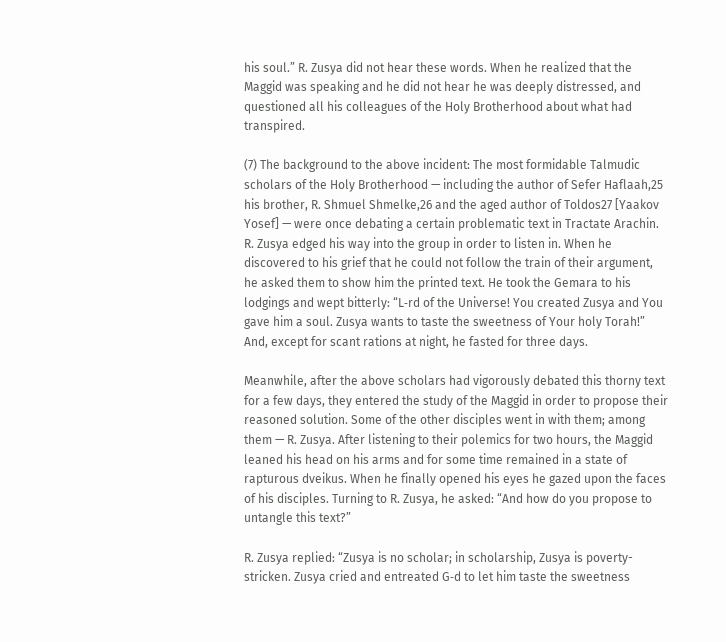his soul.” R. Zusya did not hear these words. When he realized that the Maggid was speaking and he did not hear he was deeply distressed, and questioned all his colleagues of the Holy Brotherhood about what had transpired.

(7) The background to the above incident: The most formidable Talmudic scholars of the Holy Brotherhood — including the author of Sefer Haflaah,25 his brother, R. Shmuel Shmelke,26 and the aged author of Toldos27 [Yaakov Yosef] — were once debating a certain problematic text in Tractate Arachin. R. Zusya edged his way into the group in order to listen in. When he discovered to his grief that he could not follow the train of their argument, he asked them to show him the printed text. He took the Gemara to his lodgings and wept bitterly: “L‑rd of the Universe! You created Zusya and You gave him a soul. Zusya wants to taste the sweetness of Your holy Torah!” And, except for scant rations at night, he fasted for three days.

Meanwhile, after the above scholars had vigorously debated this thorny text for a few days, they entered the study of the Maggid in order to propose their reasoned solution. Some of the other disciples went in with them; among them — R. Zusya. After listening to their polemics for two hours, the Maggid leaned his head on his arms and for some time remained in a state of rapturous dveikus. When he finally opened his eyes he gazed upon the faces of his disciples. Turning to R. Zusya, he asked: “And how do you propose to untangle this text?”

R. Zusya replied: “Zusya is no scholar; in scholarship, Zusya is poverty-stricken. Zusya cried and entreated G‑d to let him taste the sweetness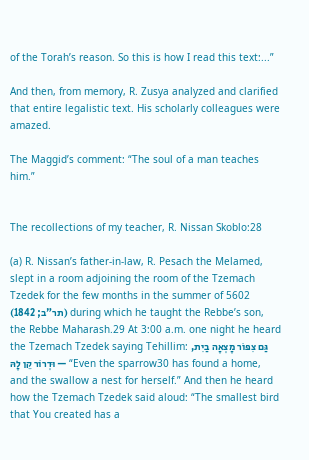of the Torah’s reason. So this is how I read this text:...”

And then, from memory, R. Zusya analyzed and clarified that entire legalistic text. His scholarly colleagues were amazed.

The Maggid’s comment: “The soul of a man teaches him.”


The recollections of my teacher, R. Nissan Skoblo:28

(a) R. Nissan’s father-in-law, R. Pesach the Melamed, slept in a room adjoining the room of the Tzemach Tzedek for the few months in the summer of 5602 (תר"ב; 1842) during which he taught the Rebbe’s son, the Rebbe Maharash.29 At 3:00 a.m. one night he heard the Tzemach Tzedek saying Tehillim: גַּם צִפּוֹר מָצְאָה בַיִת, וּדְרוֹר קֵן לָהּ — “Even the sparrow30 has found a home, and the swallow a nest for herself.” And then he heard how the Tzemach Tzedek said aloud: “The smallest bird that You created has a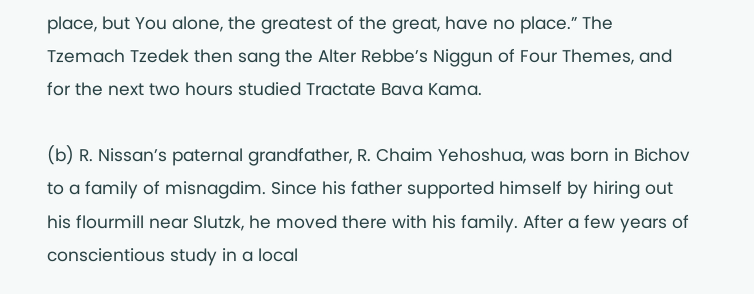place, but You alone, the greatest of the great, have no place.” The Tzemach Tzedek then sang the Alter Rebbe’s Niggun of Four Themes, and for the next two hours studied Tractate Bava Kama.

(b) R. Nissan’s paternal grandfather, R. Chaim Yehoshua, was born in Bichov to a family of misnagdim. Since his father supported himself by hiring out his flourmill near Slutzk, he moved there with his family. After a few years of conscientious study in a local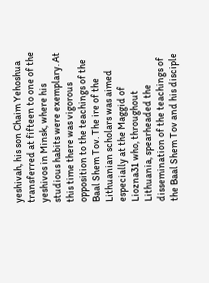yeshivah, his son Chaim Yehoshua transferred at fifteen to one of the yeshivos in Minsk, where his studious habits were exemplary. At this time there was vigorous opposition to the teachings of the Baal Shem Tov. The ire of the Lithuanian scholars was aimed especially at the Maggid of Liozna31 who, throughout Lithuania, spearheaded the dissemination of the teachings of the Baal Shem Tov and his disciple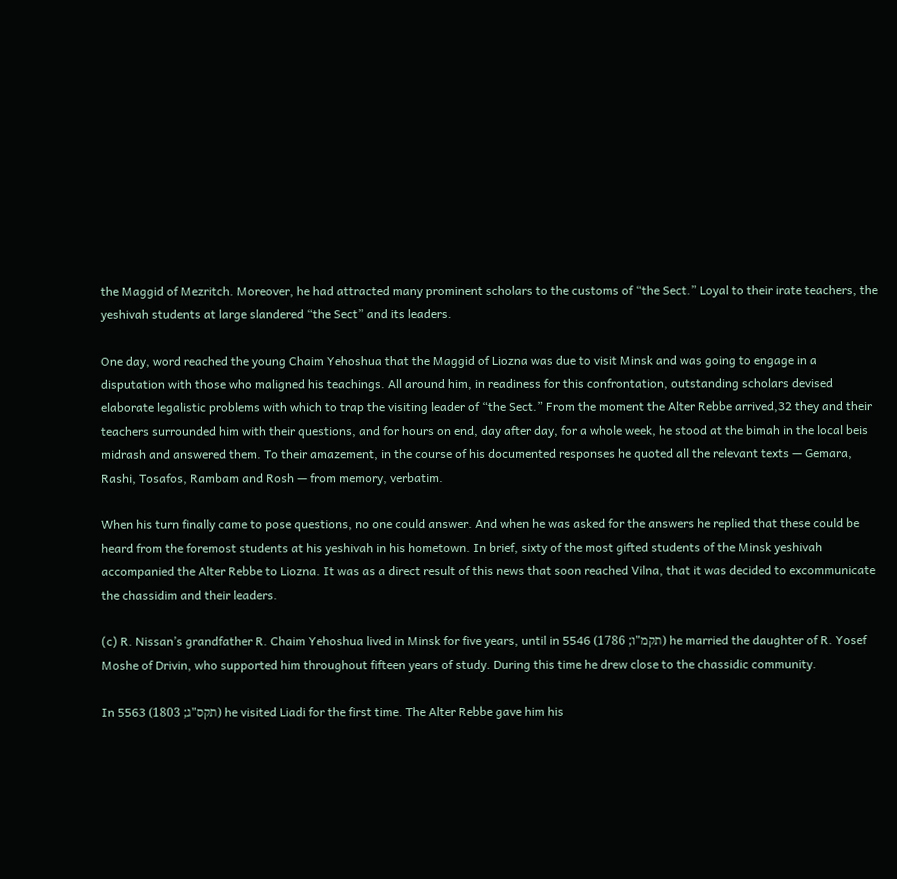the Maggid of Mezritch. Moreover, he had attracted many prominent scholars to the customs of “the Sect.” Loyal to their irate teachers, the yeshivah students at large slandered “the Sect” and its leaders.

One day, word reached the young Chaim Yehoshua that the Maggid of Liozna was due to visit Minsk and was going to engage in a disputation with those who maligned his teachings. All around him, in readiness for this confrontation, outstanding scholars devised elaborate legalistic problems with which to trap the visiting leader of “the Sect.” From the moment the Alter Rebbe arrived,32 they and their teachers surrounded him with their questions, and for hours on end, day after day, for a whole week, he stood at the bimah in the local beis midrash and answered them. To their amazement, in the course of his documented responses he quoted all the relevant texts — Gemara, Rashi, Tosafos, Rambam and Rosh — from memory, verbatim.

When his turn finally came to pose questions, no one could answer. And when he was asked for the answers he replied that these could be heard from the foremost students at his yeshivah in his hometown. In brief, sixty of the most gifted students of the Minsk yeshivah accompanied the Alter Rebbe to Liozna. It was as a direct result of this news that soon reached Vilna, that it was decided to excommunicate the chassidim and their leaders.

(c) R. Nissan’s grandfather R. Chaim Yehoshua lived in Minsk for five years, until in 5546 (תקמ"ו; 1786) he married the daughter of R. Yosef Moshe of Drivin, who supported him throughout fifteen years of study. During this time he drew close to the chassidic community.

In 5563 (תקס"ג; 1803) he visited Liadi for the first time. The Alter Rebbe gave him his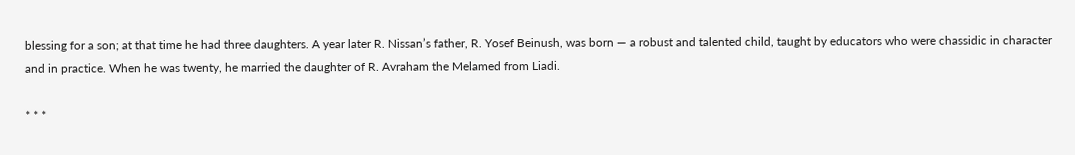blessing for a son; at that time he had three daughters. A year later R. Nissan’s father, R. Yosef Beinush, was born — a robust and talented child, taught by educators who were chassidic in character and in practice. When he was twenty, he married the daughter of R. Avraham the Melamed from Liadi.

* * *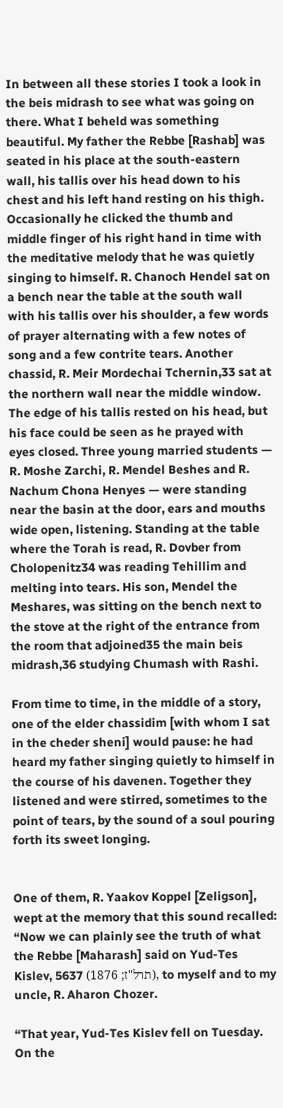In between all these stories I took a look in the beis midrash to see what was going on there. What I beheld was something beautiful. My father the Rebbe [Rashab] was seated in his place at the south-eastern wall, his tallis over his head down to his chest and his left hand resting on his thigh. Occasionally he clicked the thumb and middle finger of his right hand in time with the meditative melody that he was quietly singing to himself. R. Chanoch Hendel sat on a bench near the table at the south wall with his tallis over his shoulder, a few words of prayer alternating with a few notes of song and a few contrite tears. Another chassid, R. Meir Mordechai Tchernin,33 sat at the northern wall near the middle window. The edge of his tallis rested on his head, but his face could be seen as he prayed with eyes closed. Three young married students — R. Moshe Zarchi, R. Mendel Beshes and R. Nachum Chona Henyes — were standing near the basin at the door, ears and mouths wide open, listening. Standing at the table where the Torah is read, R. Dovber from Cholopenitz34 was reading Tehillim and melting into tears. His son, Mendel the Meshares, was sitting on the bench next to the stove at the right of the entrance from the room that adjoined35 the main beis midrash,36 studying Chumash with Rashi.

From time to time, in the middle of a story, one of the elder chassidim [with whom I sat in the cheder sheni] would pause: he had heard my father singing quietly to himself in the course of his davenen. Together they listened and were stirred, sometimes to the point of tears, by the sound of a soul pouring forth its sweet longing.


One of them, R. Yaakov Koppel [Zeligson], wept at the memory that this sound recalled: “Now we can plainly see the truth of what the Rebbe [Maharash] said on Yud-Tes Kislev, 5637 (תרל"ז; 1876), to myself and to my uncle, R. Aharon Chozer.

“That year, Yud-Tes Kislev fell on Tuesday. On the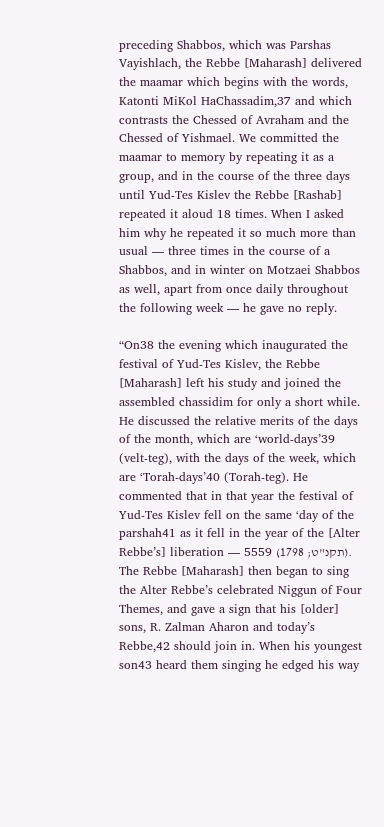preceding Shabbos, which was Parshas Vayishlach, the Rebbe [Maharash] delivered the maamar which begins with the words, Katonti MiKol HaChassadim,37 and which contrasts the Chessed of Avraham and the Chessed of Yishmael. We committed the maamar to memory by repeating it as a group, and in the course of the three days until Yud-Tes Kislev the Rebbe [Rashab] repeated it aloud 18 times. When I asked him why he repeated it so much more than usual — three times in the course of a Shabbos, and in winter on Motzaei Shabbos as well, apart from once daily throughout the following week — he gave no reply.

“On38 the evening which inaugurated the festival of Yud-Tes Kislev, the Rebbe [Maharash] left his study and joined the assembled chassidim for only a short while. He discussed the relative merits of the days of the month, which are ‘world-days’39 (velt-teg), with the days of the week, which are ‘Torah-days’40 (Torah-teg). He commented that in that year the festival of Yud-Tes Kislev fell on the same ‘day of the parshah41 as it fell in the year of the [Alter Rebbe’s] liberation — 5559 (תקנ"ט; 1798). The Rebbe [Maharash] then began to sing the Alter Rebbe’s celebrated Niggun of Four Themes, and gave a sign that his [older] sons, R. Zalman Aharon and today’s Rebbe,42 should join in. When his youngest son43 heard them singing he edged his way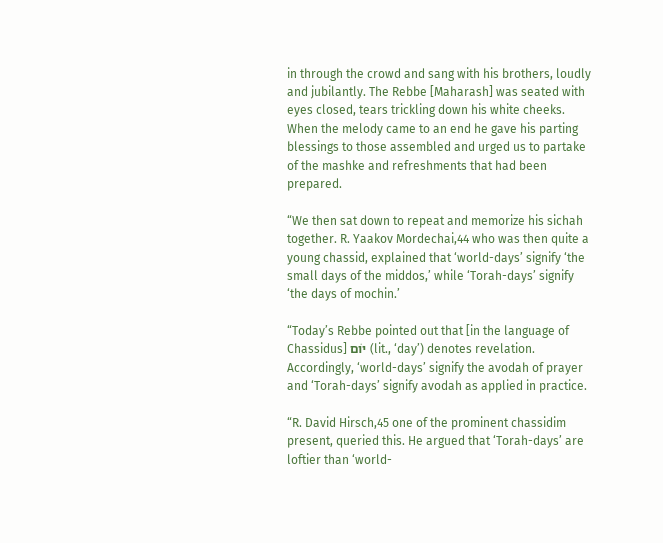in through the crowd and sang with his brothers, loudly and jubilantly. The Rebbe [Maharash] was seated with eyes closed, tears trickling down his white cheeks. When the melody came to an end he gave his parting blessings to those assembled and urged us to partake of the mashke and refreshments that had been prepared.

“We then sat down to repeat and memorize his sichah together. R. Yaakov Mordechai,44 who was then quite a young chassid, explained that ‘world-days’ signify ‘the small days of the middos,’ while ‘Torah-days’ signify ‘the days of mochin.’

“Today’s Rebbe pointed out that [in the language of Chassidus] יוֹם (lit., ‘day’) denotes revelation. Accordingly, ‘world-days’ signify the avodah of prayer and ‘Torah-days’ signify avodah as applied in practice.

“R. David Hirsch,45 one of the prominent chassidim present, queried this. He argued that ‘Torah-days’ are loftier than ‘world-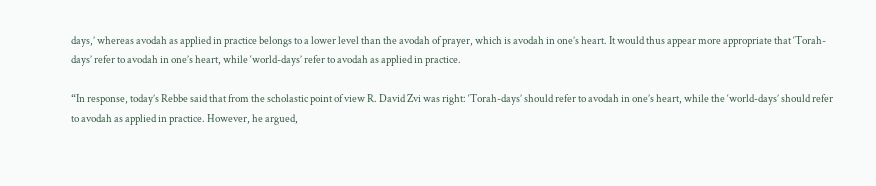days,’ whereas avodah as applied in practice belongs to a lower level than the avodah of prayer, which is avodah in one’s heart. It would thus appear more appropriate that ‘Torah-days’ refer to avodah in one’s heart, while ‘world-days’ refer to avodah as applied in practice.

“In response, today’s Rebbe said that from the scholastic point of view R. David Zvi was right: ‘Torah-days’ should refer to avodah in one’s heart, while the ‘world-days’ should refer to avodah as applied in practice. However, he argued,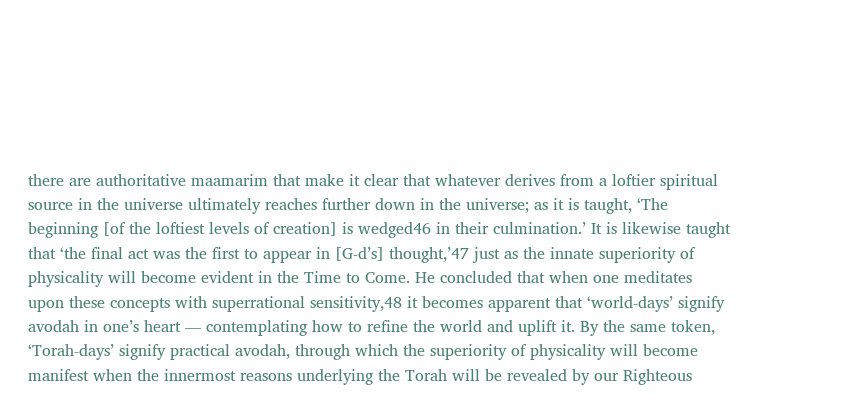there are authoritative maamarim that make it clear that whatever derives from a loftier spiritual source in the universe ultimately reaches further down in the universe; as it is taught, ‘The beginning [of the loftiest levels of creation] is wedged46 in their culmination.’ It is likewise taught that ‘the final act was the first to appear in [G‑d’s] thought,’47 just as the innate superiority of physicality will become evident in the Time to Come. He concluded that when one meditates upon these concepts with superrational sensitivity,48 it becomes apparent that ‘world-days’ signify avodah in one’s heart — contemplating how to refine the world and uplift it. By the same token, ‘Torah-days’ signify practical avodah, through which the superiority of physicality will become manifest when the innermost reasons underlying the Torah will be revealed by our Righteous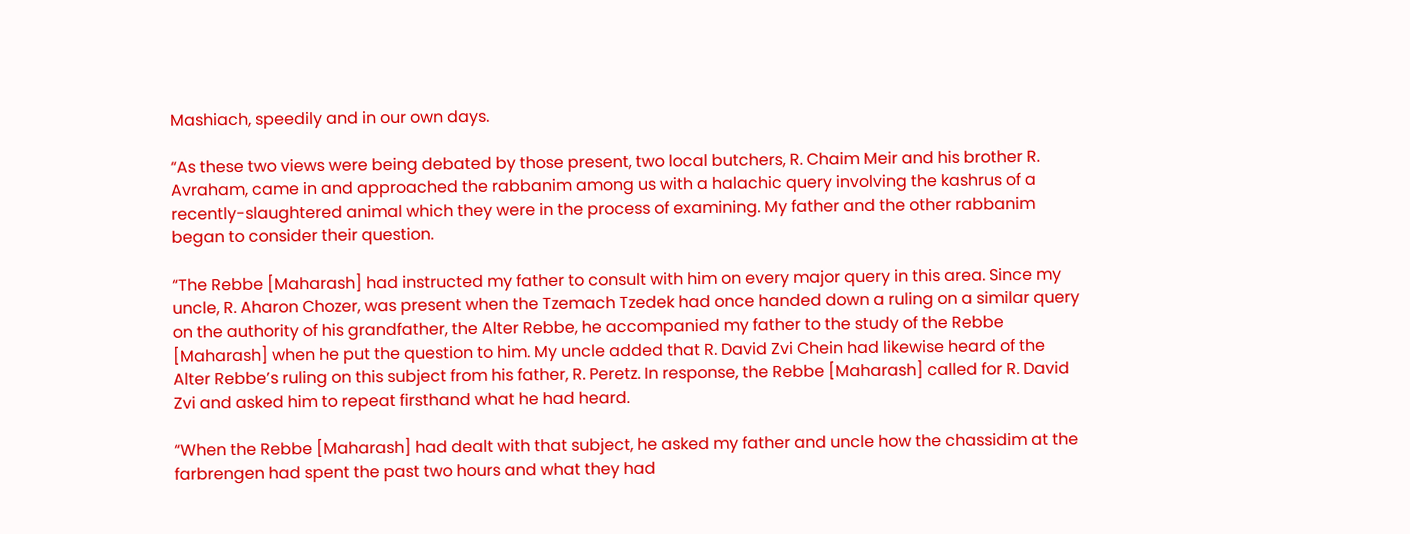Mashiach, speedily and in our own days.

“As these two views were being debated by those present, two local butchers, R. Chaim Meir and his brother R. Avraham, came in and approached the rabbanim among us with a halachic query involving the kashrus of a recently-slaughtered animal which they were in the process of examining. My father and the other rabbanim began to consider their question.

“The Rebbe [Maharash] had instructed my father to consult with him on every major query in this area. Since my uncle, R. Aharon Chozer, was present when the Tzemach Tzedek had once handed down a ruling on a similar query on the authority of his grandfather, the Alter Rebbe, he accompanied my father to the study of the Rebbe [Maharash] when he put the question to him. My uncle added that R. David Zvi Chein had likewise heard of the Alter Rebbe’s ruling on this subject from his father, R. Peretz. In response, the Rebbe [Maharash] called for R. David Zvi and asked him to repeat firsthand what he had heard.

“When the Rebbe [Maharash] had dealt with that subject, he asked my father and uncle how the chassidim at the farbrengen had spent the past two hours and what they had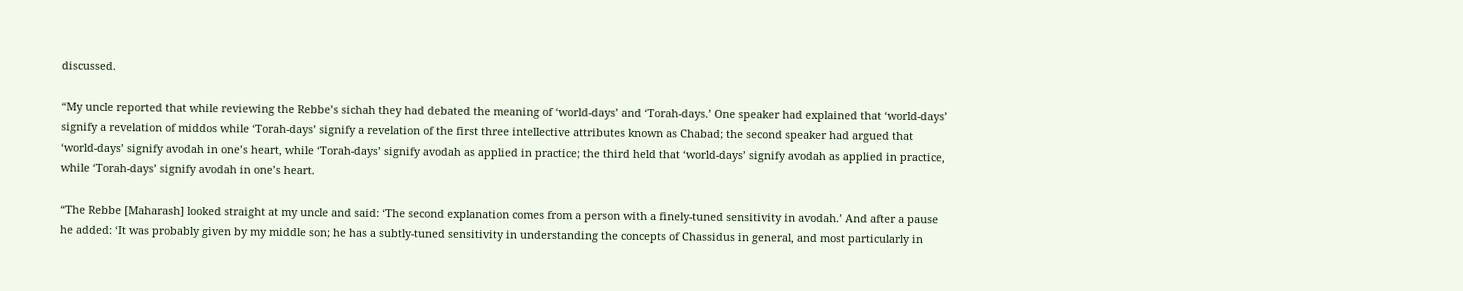discussed.

“My uncle reported that while reviewing the Rebbe’s sichah they had debated the meaning of ‘world-days’ and ‘Torah-days.’ One speaker had explained that ‘world-days’ signify a revelation of middos while ‘Torah-days’ signify a revelation of the first three intellective attributes known as Chabad; the second speaker had argued that ‘world-days’ signify avodah in one’s heart, while ‘Torah-days’ signify avodah as applied in practice; the third held that ‘world-days’ signify avodah as applied in practice, while ‘Torah-days’ signify avodah in one’s heart.

“The Rebbe [Maharash] looked straight at my uncle and said: ‘The second explanation comes from a person with a finely-tuned sensitivity in avodah.’ And after a pause he added: ‘It was probably given by my middle son; he has a subtly-tuned sensitivity in understanding the concepts of Chassidus in general, and most particularly in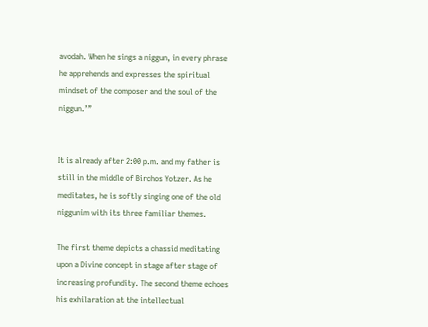avodah. When he sings a niggun, in every phrase he apprehends and expresses the spiritual mindset of the composer and the soul of the niggun.’”


It is already after 2:00 p.m. and my father is still in the middle of Birchos Yotzer. As he meditates, he is softly singing one of the old niggunim with its three familiar themes.

The first theme depicts a chassid meditating upon a Divine concept in stage after stage of increasing profundity. The second theme echoes his exhilaration at the intellectual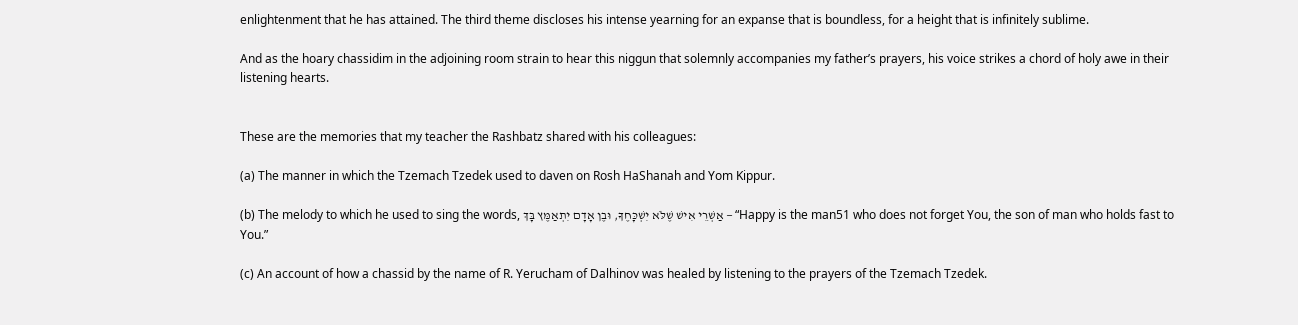enlightenment that he has attained. The third theme discloses his intense yearning for an expanse that is boundless, for a height that is infinitely sublime.

And as the hoary chassidim in the adjoining room strain to hear this niggun that solemnly accompanies my father’s prayers, his voice strikes a chord of holy awe in their listening hearts.


These are the memories that my teacher the Rashbatz shared with his colleagues:

(a) The manner in which the Tzemach Tzedek used to daven on Rosh HaShanah and Yom Kippur.

(b) The melody to which he used to sing the words, אַשְׁרֵי אִישׁ שֶׁלֹּא יִשְׁכָּחֶךָ, וּבֶן אָדָם יִתְאַמֶּץ בָּךְ — “Happy is the man51 who does not forget You, the son of man who holds fast to You.”

(c) An account of how a chassid by the name of R. Yerucham of Dalhinov was healed by listening to the prayers of the Tzemach Tzedek.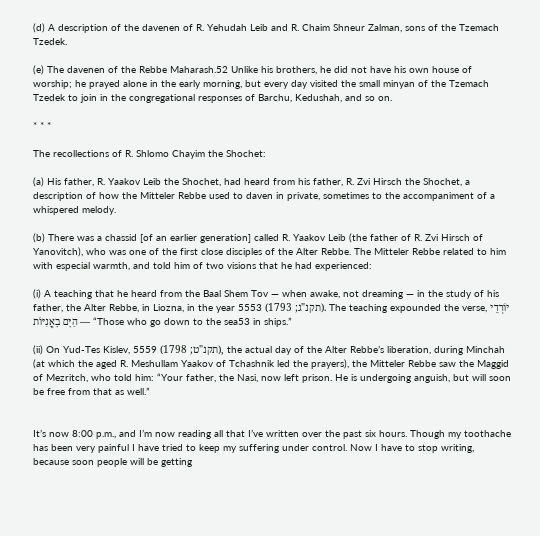(d) A description of the davenen of R. Yehudah Leib and R. Chaim Shneur Zalman, sons of the Tzemach Tzedek.

(e) The davenen of the Rebbe Maharash.52 Unlike his brothers, he did not have his own house of worship; he prayed alone in the early morning, but every day visited the small minyan of the Tzemach Tzedek to join in the congregational responses of Barchu, Kedushah, and so on.

* * *

The recollections of R. Shlomo Chayim the Shochet:

(a) His father, R. Yaakov Leib the Shochet, had heard from his father, R. Zvi Hirsch the Shochet, a description of how the Mitteler Rebbe used to daven in private, sometimes to the accompaniment of a whispered melody.

(b) There was a chassid [of an earlier generation] called R. Yaakov Leib (the father of R. Zvi Hirsch of Yanovitch), who was one of the first close disciples of the Alter Rebbe. The Mitteler Rebbe related to him with especial warmth, and told him of two visions that he had experienced:

(i) A teaching that he heard from the Baal Shem Tov — when awake, not dreaming — in the study of his father, the Alter Rebbe, in Liozna, in the year 5553 (תקנ"ג; 1793). The teaching expounded the verse, יוֹרְדֵי הַיָּם בָאֳנִיּוֹת — “Those who go down to the sea53 in ships.”

(ii) On Yud-Tes Kislev, 5559 (תקנ"ט; 1798), the actual day of the Alter Rebbe’s liberation, during Minchah (at which the aged R. Meshullam Yaakov of Tchashnik led the prayers), the Mitteler Rebbe saw the Maggid of Mezritch, who told him: “Your father, the Nasi, now left prison. He is undergoing anguish, but will soon be free from that as well.”


It’s now 8:00 p.m., and I’m now reading all that I’ve written over the past six hours. Though my toothache has been very painful I have tried to keep my suffering under control. Now I have to stop writing, because soon people will be getting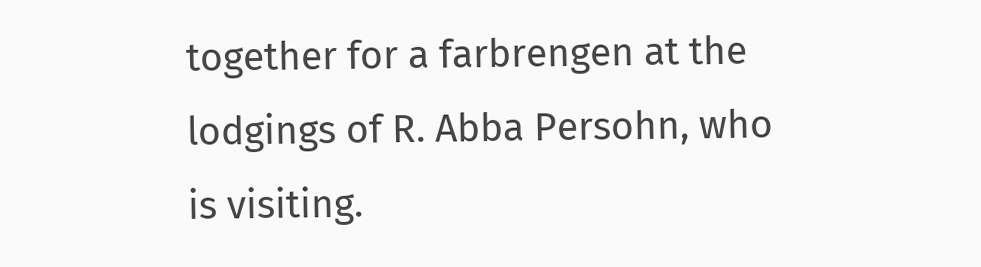together for a farbrengen at the lodgings of R. Abba Persohn, who is visiting.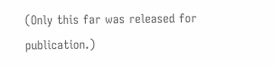(Only this far was released for publication.)